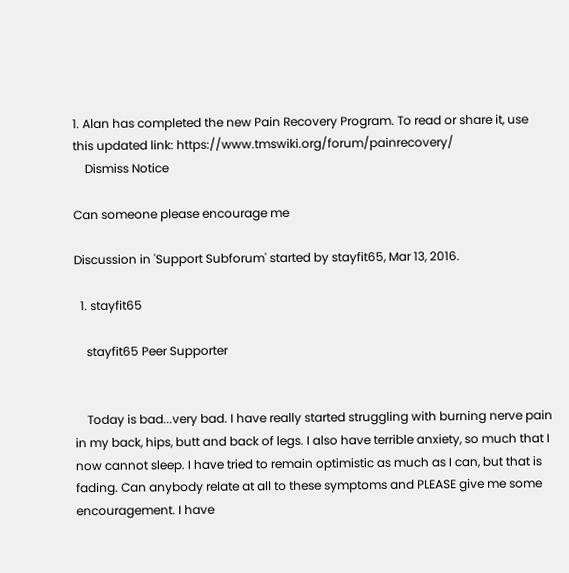1. Alan has completed the new Pain Recovery Program. To read or share it, use this updated link: https://www.tmswiki.org/forum/painrecovery/
    Dismiss Notice

Can someone please encourage me

Discussion in 'Support Subforum' started by stayfit65, Mar 13, 2016.

  1. stayfit65

    stayfit65 Peer Supporter


    Today is bad...very bad. I have really started struggling with burning nerve pain in my back, hips, butt and back of legs. I also have terrible anxiety, so much that I now cannot sleep. I have tried to remain optimistic as much as I can, but that is fading. Can anybody relate at all to these symptoms and PLEASE give me some encouragement. I have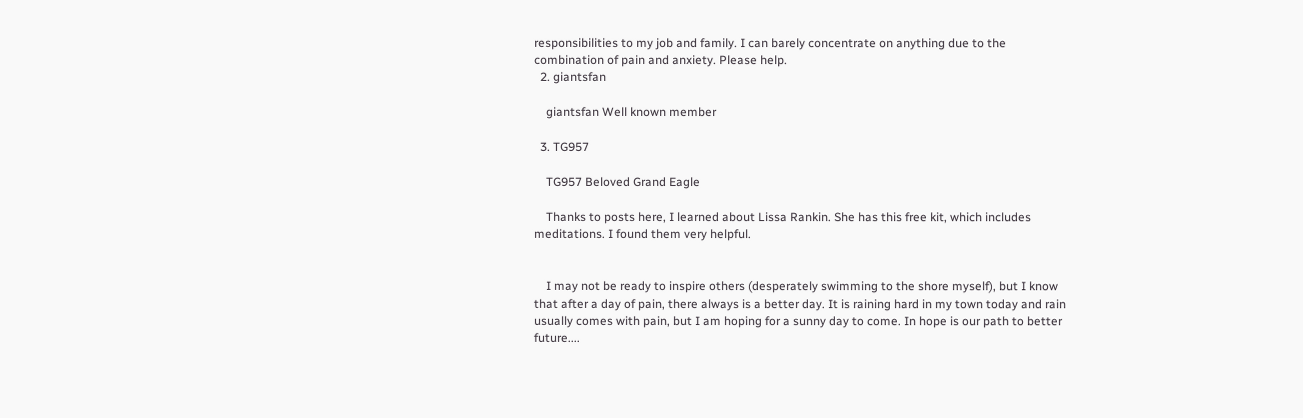responsibilities to my job and family. I can barely concentrate on anything due to the combination of pain and anxiety. Please help.
  2. giantsfan

    giantsfan Well known member

  3. TG957

    TG957 Beloved Grand Eagle

    Thanks to posts here, I learned about Lissa Rankin. She has this free kit, which includes meditations. I found them very helpful.


    I may not be ready to inspire others (desperately swimming to the shore myself), but I know that after a day of pain, there always is a better day. It is raining hard in my town today and rain usually comes with pain, but I am hoping for a sunny day to come. In hope is our path to better future....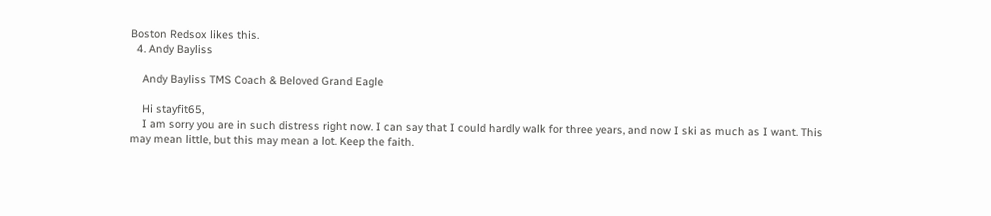Boston Redsox likes this.
  4. Andy Bayliss

    Andy Bayliss TMS Coach & Beloved Grand Eagle

    Hi stayfit65,
    I am sorry you are in such distress right now. I can say that I could hardly walk for three years, and now I ski as much as I want. This may mean little, but this may mean a lot. Keep the faith.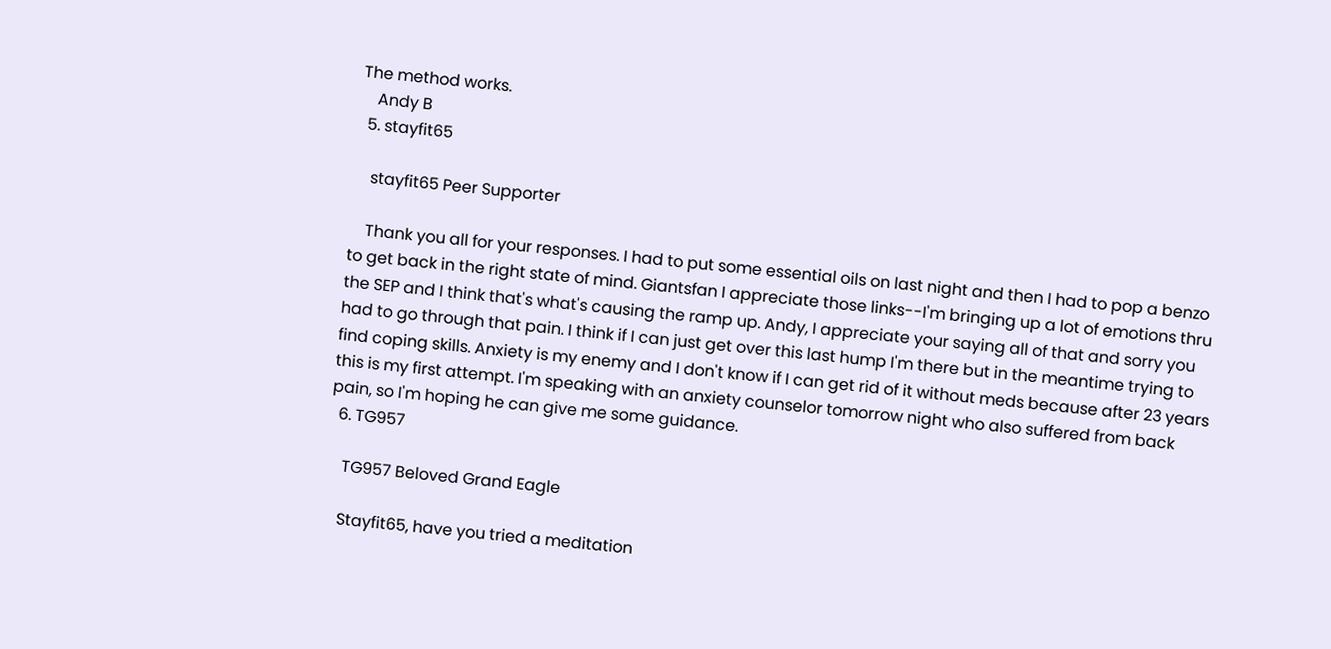The method works.
    Andy B
  5. stayfit65

    stayfit65 Peer Supporter

    Thank you all for your responses. I had to put some essential oils on last night and then I had to pop a benzo to get back in the right state of mind. Giantsfan I appreciate those links--I'm bringing up a lot of emotions thru the SEP and I think that's what's causing the ramp up. Andy, I appreciate your saying all of that and sorry you had to go through that pain. I think if I can just get over this last hump I'm there but in the meantime trying to find coping skills. Anxiety is my enemy and I don't know if I can get rid of it without meds because after 23 years this is my first attempt. I'm speaking with an anxiety counselor tomorrow night who also suffered from back pain, so I'm hoping he can give me some guidance.
  6. TG957

    TG957 Beloved Grand Eagle

    Stayfit65, have you tried a meditation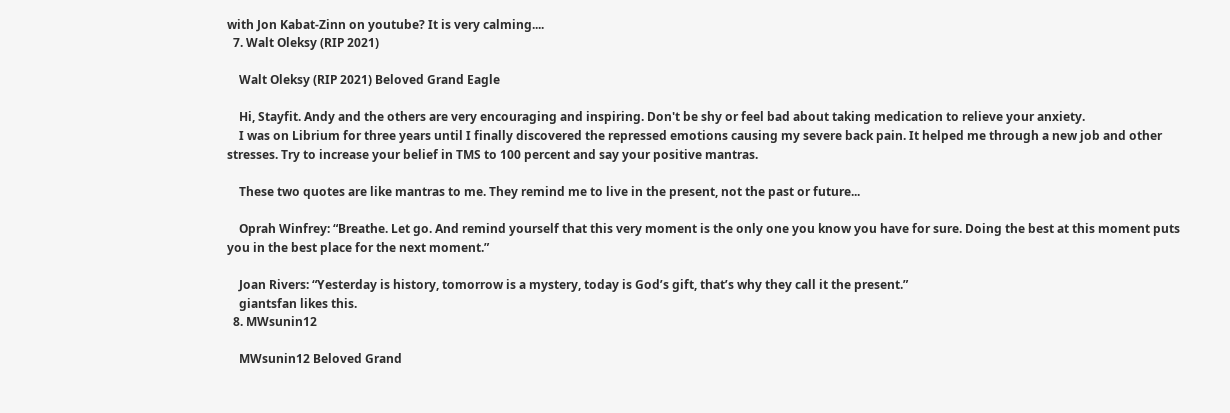with Jon Kabat-Zinn on youtube? It is very calming....
  7. Walt Oleksy (RIP 2021)

    Walt Oleksy (RIP 2021) Beloved Grand Eagle

    Hi, Stayfit. Andy and the others are very encouraging and inspiring. Don't be shy or feel bad about taking medication to relieve your anxiety.
    I was on Librium for three years until I finally discovered the repressed emotions causing my severe back pain. It helped me through a new job and other stresses. Try to increase your belief in TMS to 100 percent and say your positive mantras.

    These two quotes are like mantras to me. They remind me to live in the present, not the past or future...

    Oprah Winfrey: “Breathe. Let go. And remind yourself that this very moment is the only one you know you have for sure. Doing the best at this moment puts you in the best place for the next moment.”

    Joan Rivers: “Yesterday is history, tomorrow is a mystery, today is God’s gift, that’s why they call it the present.”
    giantsfan likes this.
  8. MWsunin12

    MWsunin12 Beloved Grand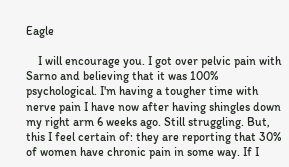Eagle

    I will encourage you. I got over pelvic pain with Sarno and believing that it was 100% psychological. I'm having a tougher time with nerve pain I have now after having shingles down my right arm 6 weeks ago. Still struggling. But, this I feel certain of: they are reporting that 30% of women have chronic pain in some way. If I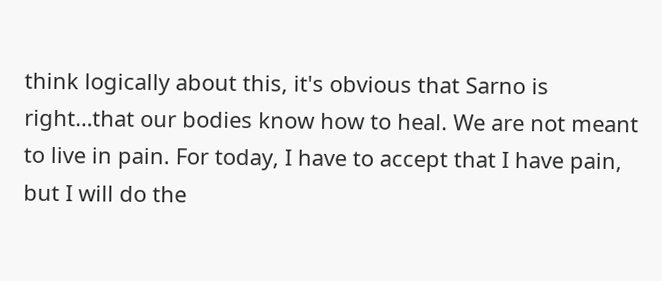think logically about this, it's obvious that Sarno is right…that our bodies know how to heal. We are not meant to live in pain. For today, I have to accept that I have pain, but I will do the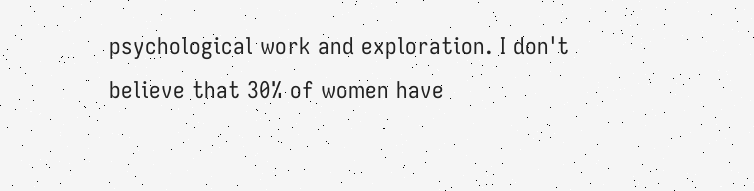psychological work and exploration. I don't believe that 30% of women have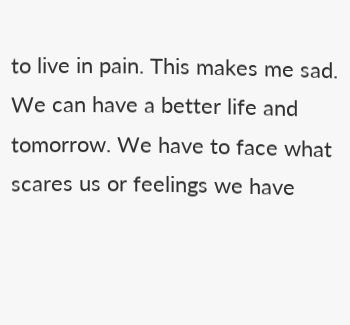to live in pain. This makes me sad. We can have a better life and tomorrow. We have to face what scares us or feelings we have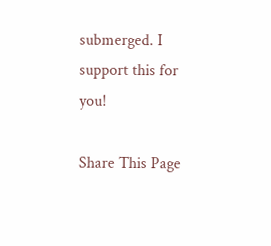submerged. I support this for you!

Share This Page